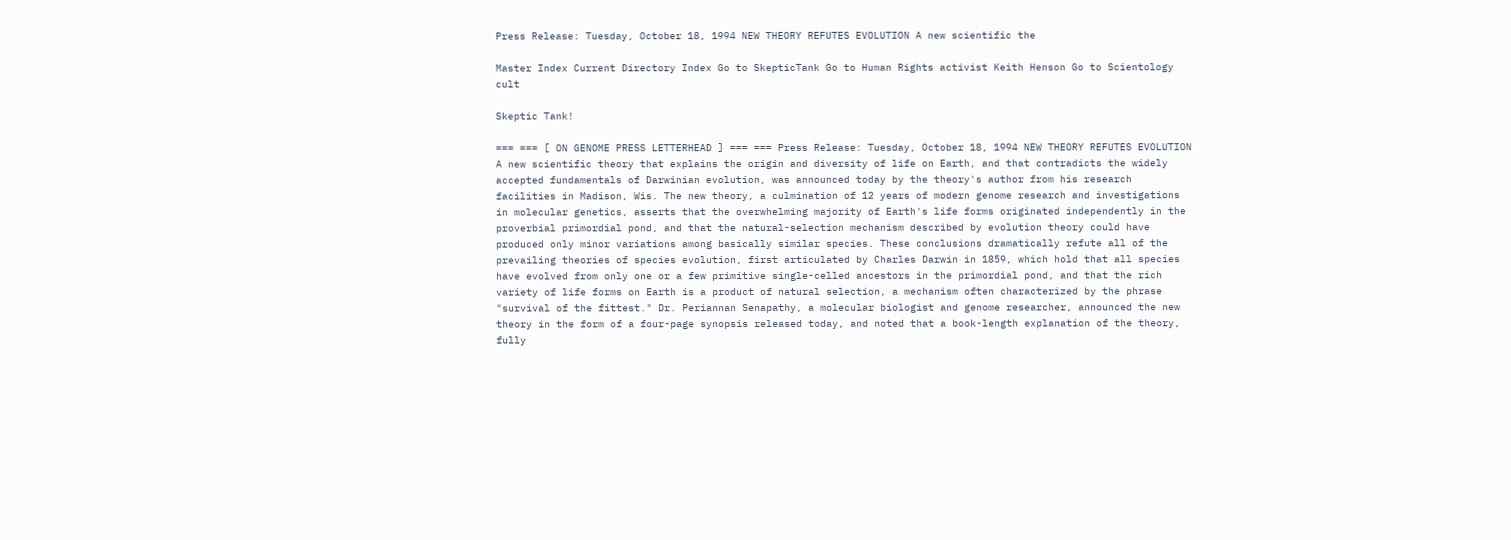Press Release: Tuesday, October 18, 1994 NEW THEORY REFUTES EVOLUTION A new scientific the

Master Index Current Directory Index Go to SkepticTank Go to Human Rights activist Keith Henson Go to Scientology cult

Skeptic Tank!

=== === [ ON GENOME PRESS LETTERHEAD ] === === Press Release: Tuesday, October 18, 1994 NEW THEORY REFUTES EVOLUTION A new scientific theory that explains the origin and diversity of life on Earth, and that contradicts the widely accepted fundamentals of Darwinian evolution, was announced today by the theory's author from his research facilities in Madison, Wis. The new theory, a culmination of 12 years of modern genome research and investigations in molecular genetics, asserts that the overwhelming majority of Earth's life forms originated independently in the proverbial primordial pond, and that the natural-selection mechanism described by evolution theory could have produced only minor variations among basically similar species. These conclusions dramatically refute all of the prevailing theories of species evolution, first articulated by Charles Darwin in 1859, which hold that all species have evolved from only one or a few primitive single-celled ancestors in the primordial pond, and that the rich variety of life forms on Earth is a product of natural selection, a mechanism often characterized by the phrase "survival of the fittest." Dr. Periannan Senapathy, a molecular biologist and genome researcher, announced the new theory in the form of a four-page synopsis released today, and noted that a book-length explanation of the theory, fully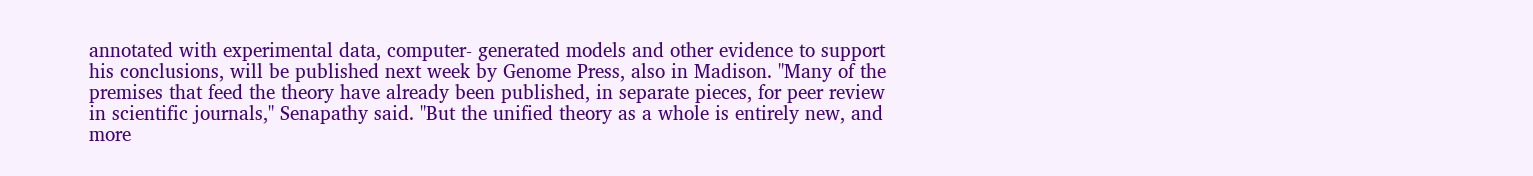annotated with experimental data, computer- generated models and other evidence to support his conclusions, will be published next week by Genome Press, also in Madison. "Many of the premises that feed the theory have already been published, in separate pieces, for peer review in scientific journals," Senapathy said. "But the unified theory as a whole is entirely new, and more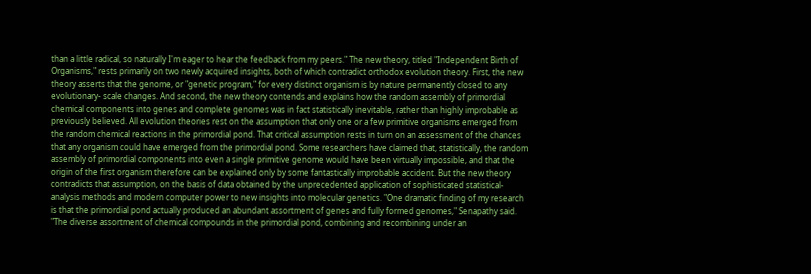than a little radical, so naturally I'm eager to hear the feedback from my peers." The new theory, titled "Independent Birth of Organisms," rests primarily on two newly acquired insights, both of which contradict orthodox evolution theory. First, the new theory asserts that the genome, or "genetic program," for every distinct organism is by nature permanently closed to any evolutionary- scale changes. And second, the new theory contends and explains how the random assembly of primordial chemical components into genes and complete genomes was in fact statistically inevitable, rather than highly improbable as previously believed. All evolution theories rest on the assumption that only one or a few primitive organisms emerged from the random chemical reactions in the primordial pond. That critical assumption rests in turn on an assessment of the chances that any organism could have emerged from the primordial pond. Some researchers have claimed that, statistically, the random assembly of primordial components into even a single primitive genome would have been virtually impossible, and that the origin of the first organism therefore can be explained only by some fantastically improbable accident. But the new theory contradicts that assumption, on the basis of data obtained by the unprecedented application of sophisticated statistical-analysis methods and modern computer power to new insights into molecular genetics. "One dramatic finding of my research is that the primordial pond actually produced an abundant assortment of genes and fully formed genomes," Senapathy said. "The diverse assortment of chemical compounds in the primordial pond, combining and recombining under an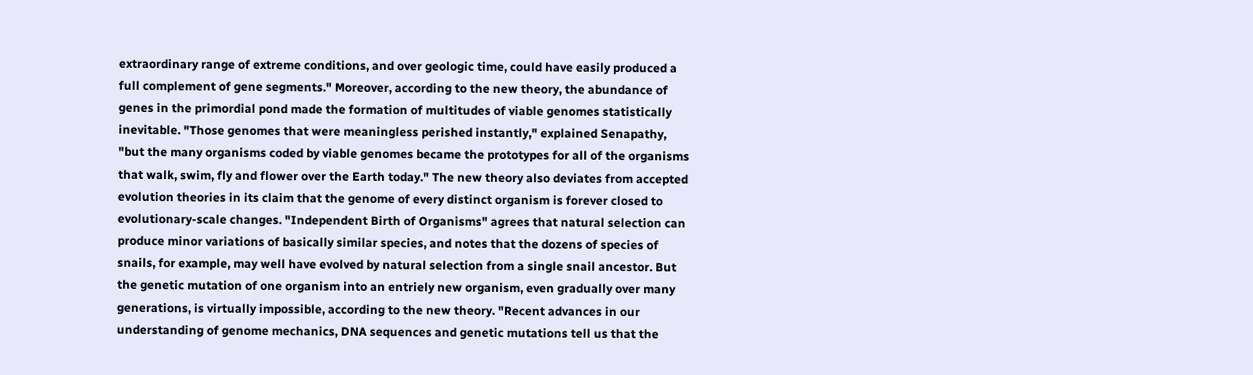extraordinary range of extreme conditions, and over geologic time, could have easily produced a full complement of gene segments." Moreover, according to the new theory, the abundance of genes in the primordial pond made the formation of multitudes of viable genomes statistically inevitable. "Those genomes that were meaningless perished instantly," explained Senapathy, "but the many organisms coded by viable genomes became the prototypes for all of the organisms that walk, swim, fly and flower over the Earth today." The new theory also deviates from accepted evolution theories in its claim that the genome of every distinct organism is forever closed to evolutionary-scale changes. "Independent Birth of Organisms" agrees that natural selection can produce minor variations of basically similar species, and notes that the dozens of species of snails, for example, may well have evolved by natural selection from a single snail ancestor. But the genetic mutation of one organism into an entriely new organism, even gradually over many generations, is virtually impossible, according to the new theory. "Recent advances in our understanding of genome mechanics, DNA sequences and genetic mutations tell us that the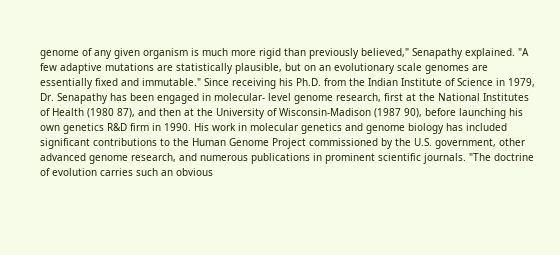genome of any given organism is much more rigid than previously believed," Senapathy explained. "A few adaptive mutations are statistically plausible, but on an evolutionary scale genomes are essentially fixed and immutable." Since receiving his Ph.D. from the Indian Institute of Science in 1979, Dr. Senapathy has been engaged in molecular- level genome research, first at the National Institutes of Health (1980 87), and then at the University of Wisconsin-Madison (1987 90), before launching his own genetics R&D firm in 1990. His work in molecular genetics and genome biology has included significant contributions to the Human Genome Project commissioned by the U.S. government, other advanced genome research, and numerous publications in prominent scientific journals. "The doctrine of evolution carries such an obvious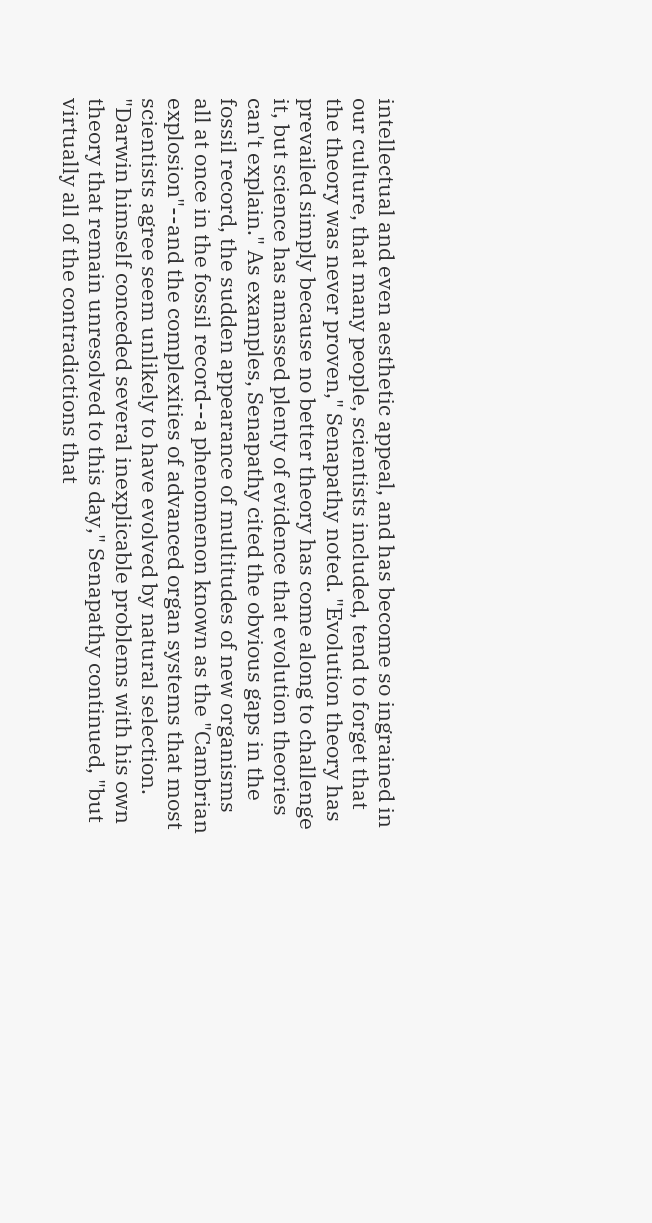intellectual and even aesthetic appeal, and has become so ingrained in our culture, that many people, scientists included, tend to forget that the theory was never proven," Senapathy noted. "Evolution theory has prevailed simply because no better theory has come along to challenge it, but science has amassed plenty of evidence that evolution theories can't explain." As examples, Senapathy cited the obvious gaps in the fossil record, the sudden appearance of multitudes of new organisms all at once in the fossil record--a phenomenon known as the "Cambrian explosion"--and the complexities of advanced organ systems that most scientists agree seem unlikely to have evolved by natural selection. "Darwin himself conceded several inexplicable problems with his own theory that remain unresolved to this day," Senapathy continued, "but virtually all of the contradictions that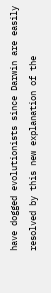have dogged evolutionists since Darwin are easily resolved by this new explanation of the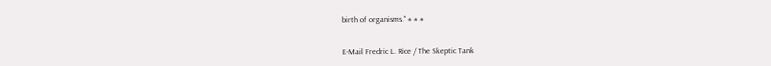birth of organisms." # # #


E-Mail Fredric L. Rice / The Skeptic Tank